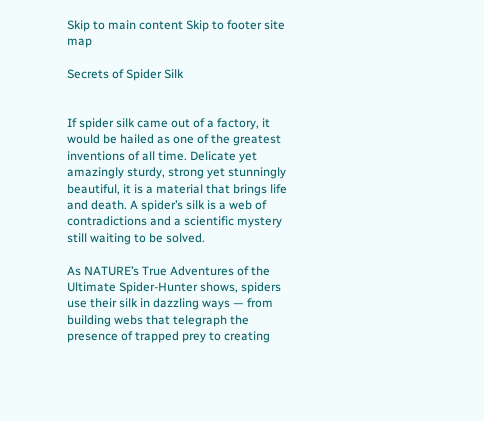Skip to main content Skip to footer site map

Secrets of Spider Silk


If spider silk came out of a factory, it would be hailed as one of the greatest inventions of all time. Delicate yet amazingly sturdy, strong yet stunningly beautiful, it is a material that brings life and death. A spider’s silk is a web of contradictions and a scientific mystery still waiting to be solved.

As NATURE’s True Adventures of the Ultimate Spider-Hunter shows, spiders use their silk in dazzling ways — from building webs that telegraph the presence of trapped prey to creating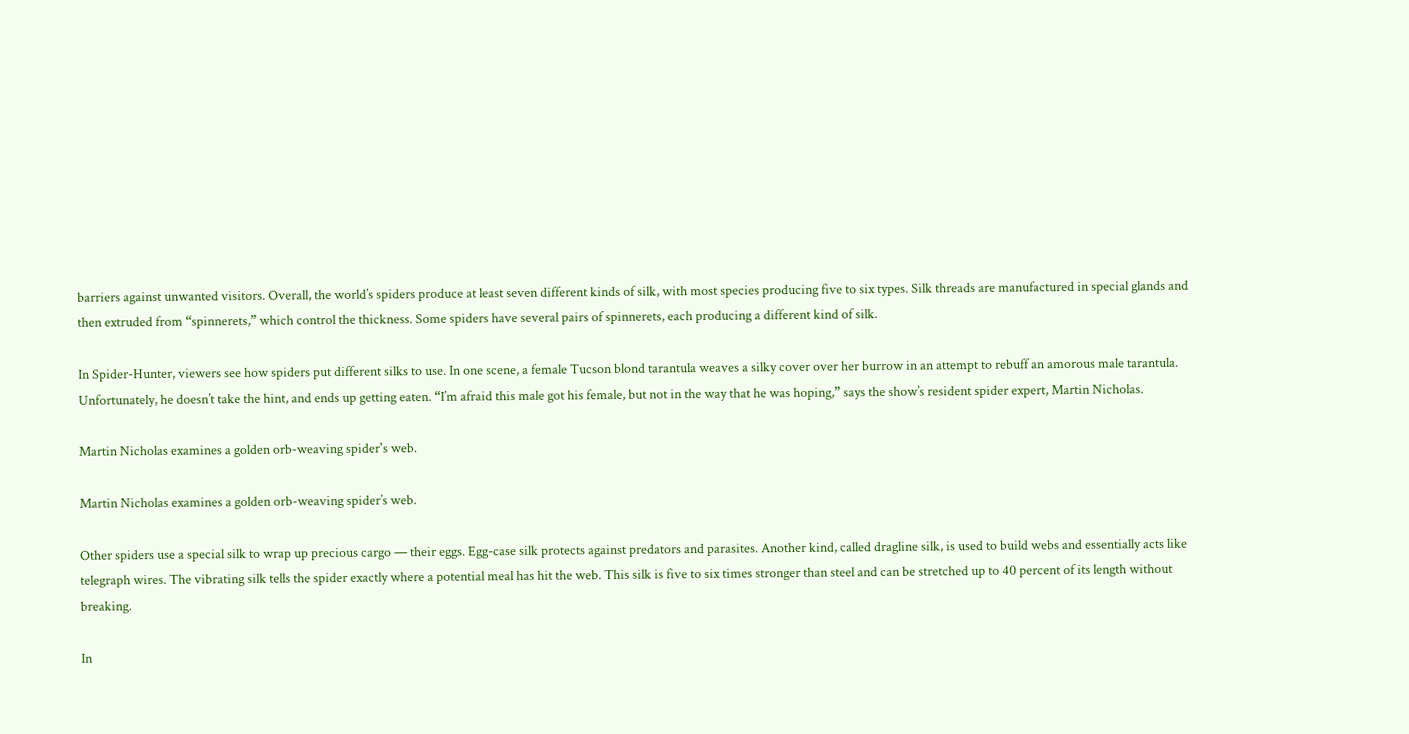barriers against unwanted visitors. Overall, the world’s spiders produce at least seven different kinds of silk, with most species producing five to six types. Silk threads are manufactured in special glands and then extruded from “spinnerets,” which control the thickness. Some spiders have several pairs of spinnerets, each producing a different kind of silk.

In Spider-Hunter, viewers see how spiders put different silks to use. In one scene, a female Tucson blond tarantula weaves a silky cover over her burrow in an attempt to rebuff an amorous male tarantula. Unfortunately, he doesn’t take the hint, and ends up getting eaten. “I’m afraid this male got his female, but not in the way that he was hoping,” says the show’s resident spider expert, Martin Nicholas.

Martin Nicholas examines a golden orb-weaving spider's web.

Martin Nicholas examines a golden orb-weaving spider’s web.

Other spiders use a special silk to wrap up precious cargo — their eggs. Egg-case silk protects against predators and parasites. Another kind, called dragline silk, is used to build webs and essentially acts like telegraph wires. The vibrating silk tells the spider exactly where a potential meal has hit the web. This silk is five to six times stronger than steel and can be stretched up to 40 percent of its length without breaking.

In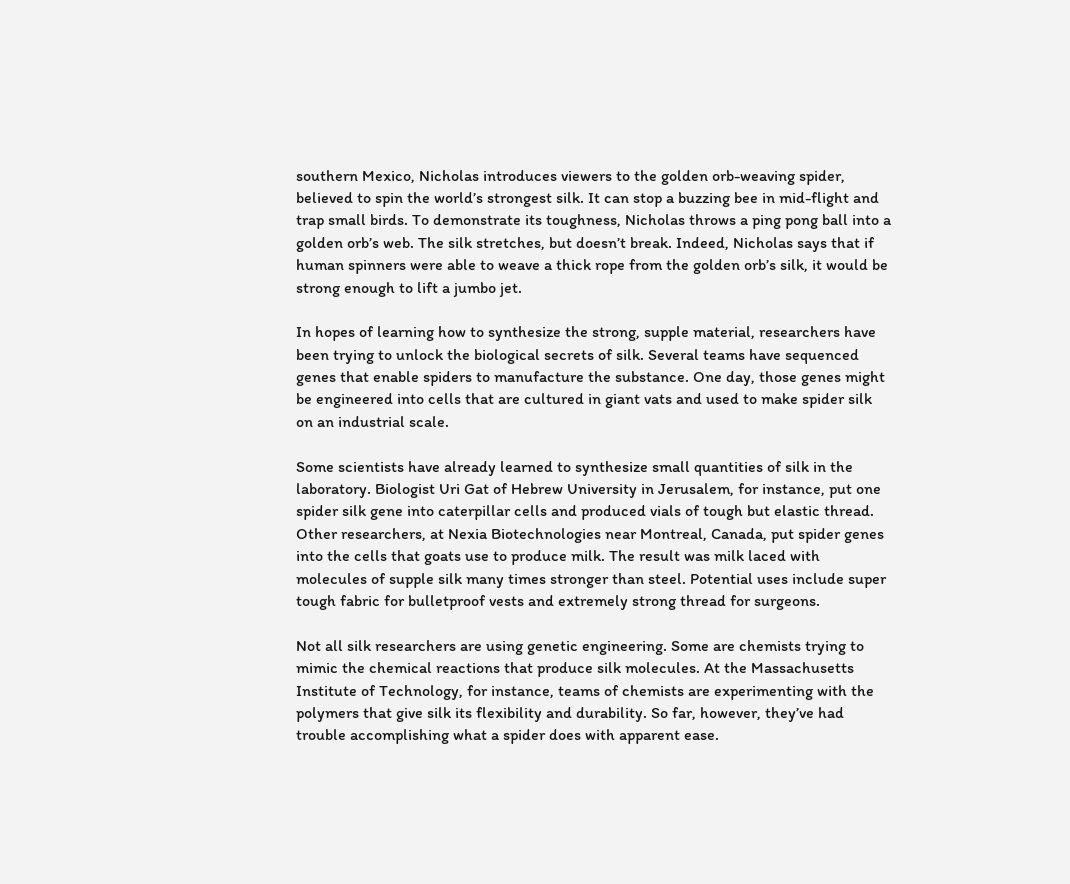southern Mexico, Nicholas introduces viewers to the golden orb-weaving spider, believed to spin the world’s strongest silk. It can stop a buzzing bee in mid-flight and trap small birds. To demonstrate its toughness, Nicholas throws a ping pong ball into a golden orb’s web. The silk stretches, but doesn’t break. Indeed, Nicholas says that if human spinners were able to weave a thick rope from the golden orb’s silk, it would be strong enough to lift a jumbo jet.

In hopes of learning how to synthesize the strong, supple material, researchers have been trying to unlock the biological secrets of silk. Several teams have sequenced genes that enable spiders to manufacture the substance. One day, those genes might be engineered into cells that are cultured in giant vats and used to make spider silk on an industrial scale.

Some scientists have already learned to synthesize small quantities of silk in the laboratory. Biologist Uri Gat of Hebrew University in Jerusalem, for instance, put one spider silk gene into caterpillar cells and produced vials of tough but elastic thread. Other researchers, at Nexia Biotechnologies near Montreal, Canada, put spider genes into the cells that goats use to produce milk. The result was milk laced with molecules of supple silk many times stronger than steel. Potential uses include super tough fabric for bulletproof vests and extremely strong thread for surgeons.

Not all silk researchers are using genetic engineering. Some are chemists trying to mimic the chemical reactions that produce silk molecules. At the Massachusetts Institute of Technology, for instance, teams of chemists are experimenting with the polymers that give silk its flexibility and durability. So far, however, they’ve had trouble accomplishing what a spider does with apparent ease.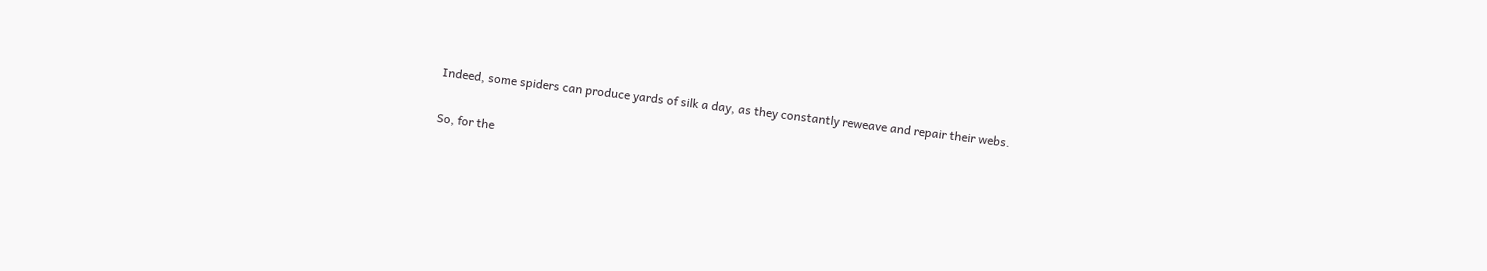Indeed, some spiders can produce yards of silk a day, as they constantly reweave and repair their webs.

So, for the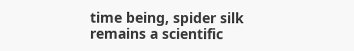time being, spider silk remains a scientific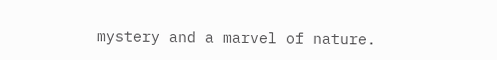mystery and a marvel of nature.